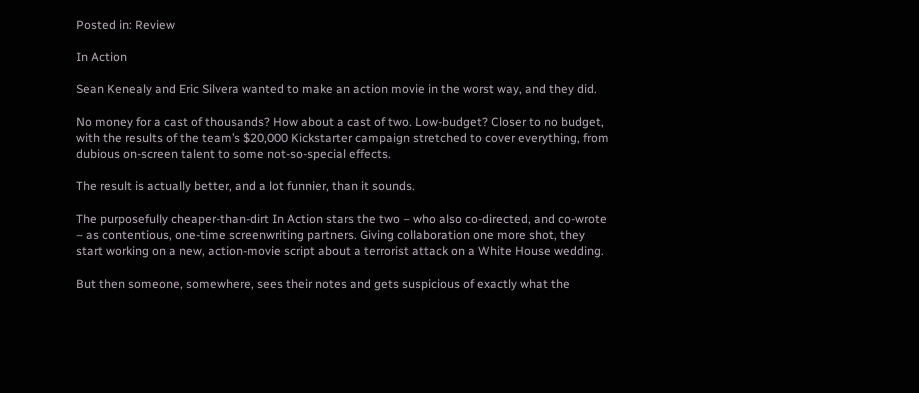Posted in: Review

In Action

Sean Kenealy and Eric Silvera wanted to make an action movie in the worst way, and they did.

No money for a cast of thousands? How about a cast of two. Low-budget? Closer to no budget, with the results of the team’s $20,000 Kickstarter campaign stretched to cover everything, from  dubious on-screen talent to some not-so-special effects.

The result is actually better, and a lot funnier, than it sounds.

The purposefully cheaper-than-dirt In Action stars the two – who also co-directed, and co-wrote – as contentious, one-time screenwriting partners. Giving collaboration one more shot, they start working on a new, action-movie script about a terrorist attack on a White House wedding.

But then someone, somewhere, sees their notes and gets suspicious of exactly what the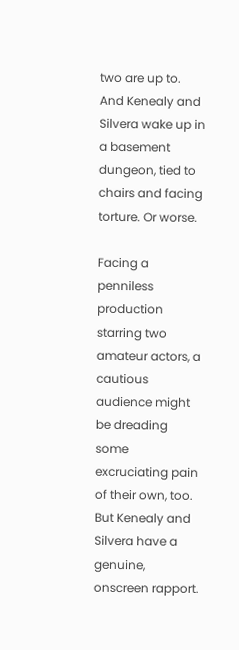two are up to. And Kenealy and Silvera wake up in a basement dungeon, tied to chairs and facing torture. Or worse.

Facing a penniless production starring two amateur actors, a cautious audience might be dreading some excruciating pain of their own, too. But Kenealy and Silvera have a genuine, onscreen rapport.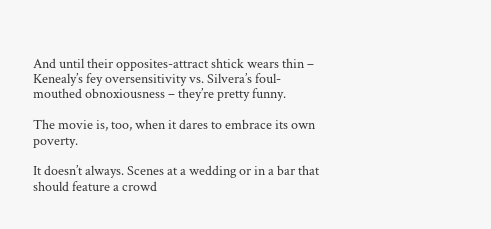And until their opposites-attract shtick wears thin – Kenealy’s fey oversensitivity vs. Silvera’s foul-mouthed obnoxiousness – they’re pretty funny.

The movie is, too, when it dares to embrace its own poverty.

It doesn’t always. Scenes at a wedding or in a bar that should feature a crowd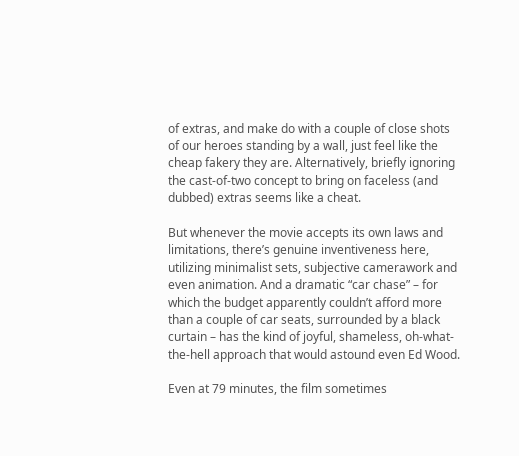of extras, and make do with a couple of close shots of our heroes standing by a wall, just feel like the cheap fakery they are. Alternatively, briefly ignoring the cast-of-two concept to bring on faceless (and dubbed) extras seems like a cheat.

But whenever the movie accepts its own laws and limitations, there’s genuine inventiveness here, utilizing minimalist sets, subjective camerawork and even animation. And a dramatic “car chase” – for which the budget apparently couldn’t afford more than a couple of car seats, surrounded by a black curtain – has the kind of joyful, shameless, oh-what-the-hell approach that would astound even Ed Wood.

Even at 79 minutes, the film sometimes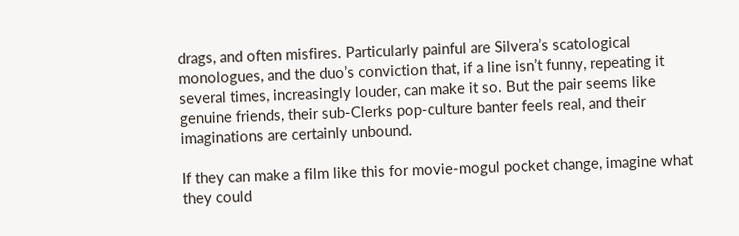drags, and often misfires. Particularly painful are Silvera’s scatological monologues, and the duo’s conviction that, if a line isn’t funny, repeating it several times, increasingly louder, can make it so. But the pair seems like genuine friends, their sub-Clerks pop-culture banter feels real, and their imaginations are certainly unbound.

If they can make a film like this for movie-mogul pocket change, imagine what they could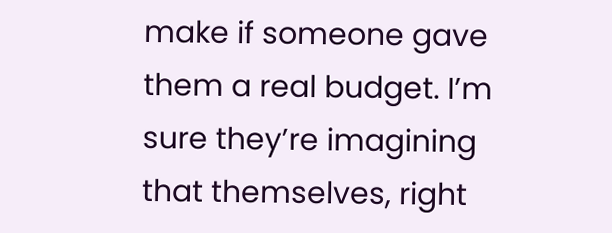make if someone gave them a real budget. I’m sure they’re imagining that themselves, right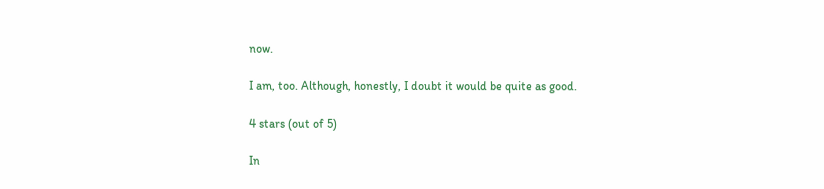now.

I am, too. Although, honestly, I doubt it would be quite as good.

4 stars (out of 5)

In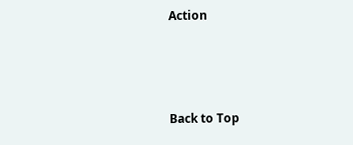Action



Back to Top